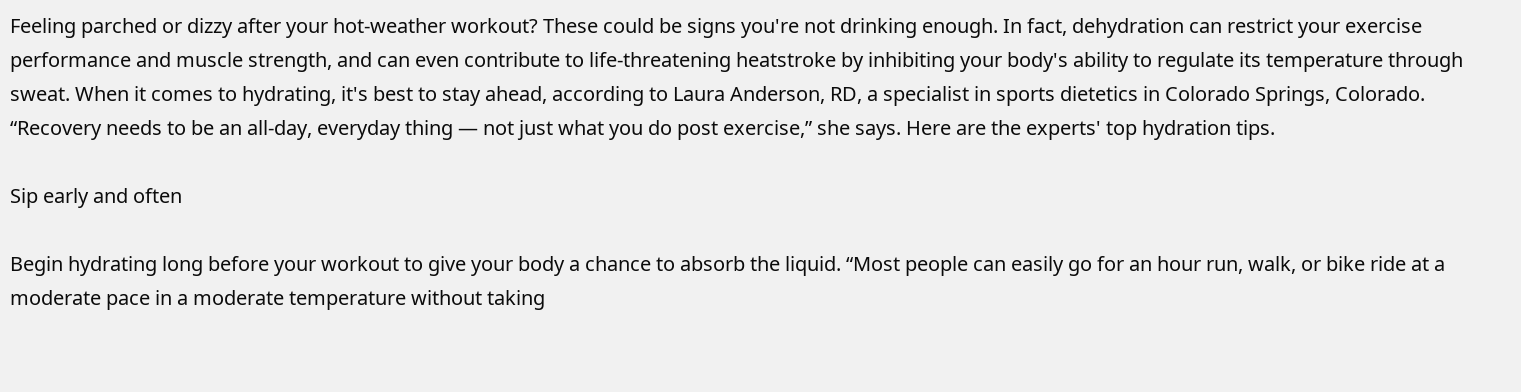Feeling parched or dizzy after your hot-weather workout? These could be signs you're not drinking enough. In fact, dehydration can restrict your exercise performance and muscle strength, and can even contribute to life-threatening heatstroke by inhibiting your body's ability to regulate its temperature through sweat. When it comes to hydrating, it's best to stay ahead, according to Laura Anderson, RD, a specialist in sports dietetics in Colorado Springs, Colorado. “Recovery needs to be an all-day, everyday thing — not just what you do post exercise,” she says. Here are the experts' top hydration tips.

Sip early and often

Begin hydrating long before your workout to give your body a chance to absorb the liquid. “Most people can easily go for an hour run, walk, or bike ride at a moderate pace in a moderate temperature without taking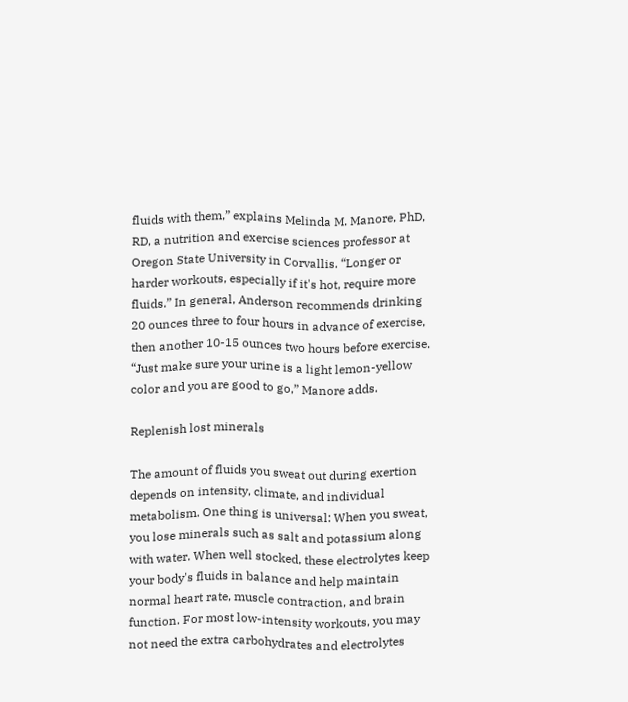fluids with them,” explains Melinda M. Manore, PhD, RD, a nutrition and exercise sciences professor at Oregon State University in Corvallis. “Longer or harder workouts, especially if it's hot, require more fluids.” In general, Anderson recommends drinking 20 ounces three to four hours in advance of exercise, then another 10-15 ounces two hours before exercise. “Just make sure your urine is a light lemon-yellow color and you are good to go,” Manore adds.

Replenish lost minerals

The amount of fluids you sweat out during exertion depends on intensity, climate, and individual metabolism. One thing is universal: When you sweat, you lose minerals such as salt and potassium along with water. When well stocked, these electrolytes keep your body's fluids in balance and help maintain normal heart rate, muscle contraction, and brain function. For most low-intensity workouts, you may not need the extra carbohydrates and electrolytes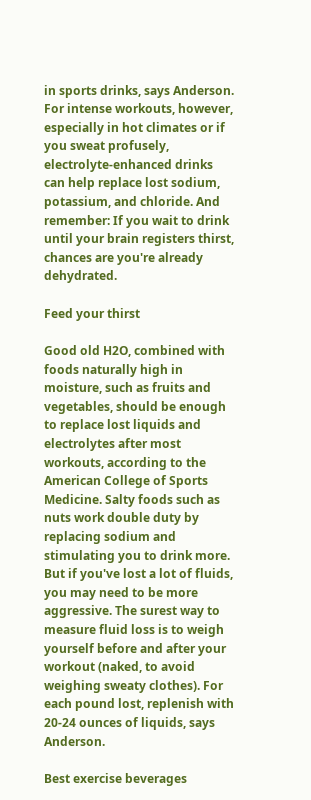in sports drinks, says Anderson. For intense workouts, however, especially in hot climates or if you sweat profusely, electrolyte-enhanced drinks can help replace lost sodium, potassium, and chloride. And remember: If you wait to drink until your brain registers thirst, chances are you're already dehydrated.

Feed your thirst

Good old H2O, combined with foods naturally high in moisture, such as fruits and vegetables, should be enough to replace lost liquids and electrolytes after most workouts, according to the American College of Sports Medicine. Salty foods such as nuts work double duty by replacing sodium and stimulating you to drink more. But if you've lost a lot of fluids, you may need to be more aggressive. The surest way to measure fluid loss is to weigh yourself before and after your workout (naked, to avoid weighing sweaty clothes). For each pound lost, replenish with 20-24 ounces of liquids, says Anderson.

Best exercise beverages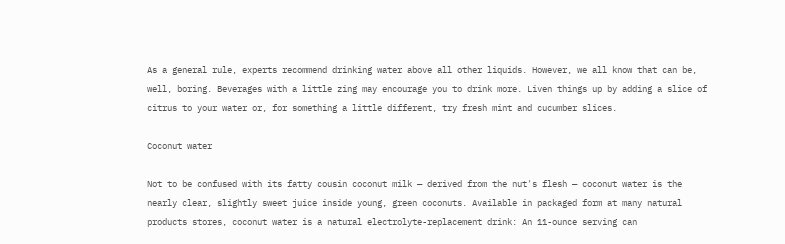As a general rule, experts recommend drinking water above all other liquids. However, we all know that can be, well, boring. Beverages with a little zing may encourage you to drink more. Liven things up by adding a slice of citrus to your water or, for something a little different, try fresh mint and cucumber slices.

Coconut water

Not to be confused with its fatty cousin coconut milk — derived from the nut's flesh — coconut water is the nearly clear, slightly sweet juice inside young, green coconuts. Available in packaged form at many natural products stores, coconut water is a natural electrolyte-replacement drink: An 11-ounce serving can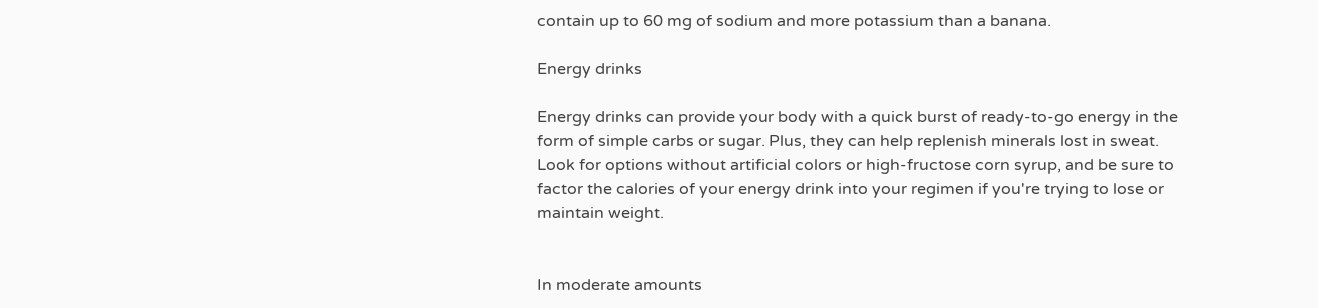contain up to 60 mg of sodium and more potassium than a banana.

Energy drinks

Energy drinks can provide your body with a quick burst of ready-to-go energy in the form of simple carbs or sugar. Plus, they can help replenish minerals lost in sweat. Look for options without artificial colors or high-fructose corn syrup, and be sure to factor the calories of your energy drink into your regimen if you're trying to lose or maintain weight.


In moderate amounts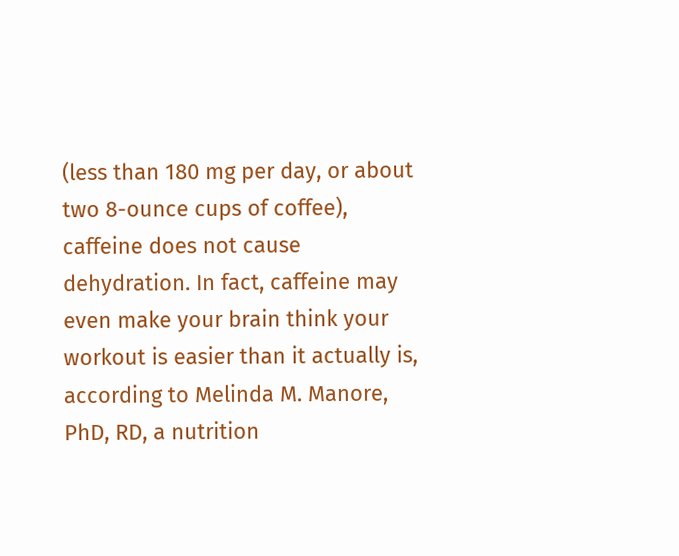(less than 180 mg per day, or about two 8-ounce cups of coffee), caffeine does not cause dehydration. In fact, caffeine may even make your brain think your workout is easier than it actually is, according to Melinda M. Manore, PhD, RD, a nutrition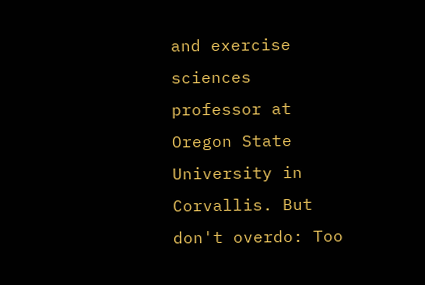and exercise sciences professor at Oregon State University in Corvallis. But don't overdo: Too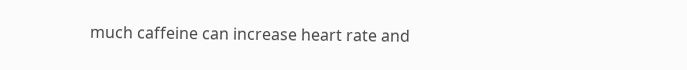much caffeine can increase heart rate and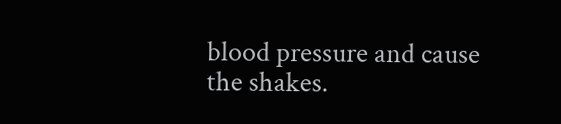blood pressure and cause the shakes.